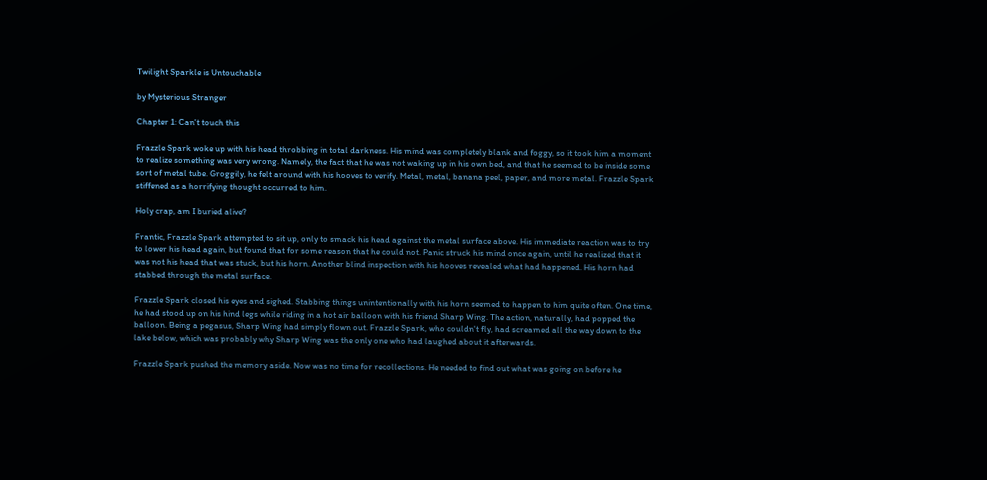Twilight Sparkle is Untouchable

by Mysterious Stranger

Chapter 1: Can't touch this

Frazzle Spark woke up with his head throbbing in total darkness. His mind was completely blank and foggy, so it took him a moment to realize something was very wrong. Namely, the fact that he was not waking up in his own bed, and that he seemed to be inside some sort of metal tube. Groggily, he felt around with his hooves to verify. Metal, metal, banana peel, paper, and more metal. Frazzle Spark stiffened as a horrifying thought occurred to him.

Holy crap, am I buried alive?

Frantic, Frazzle Spark attempted to sit up, only to smack his head against the metal surface above. His immediate reaction was to try to lower his head again, but found that for some reason that he could not. Panic struck his mind once again, until he realized that it was not his head that was stuck, but his horn. Another blind inspection with his hooves revealed what had happened. His horn had stabbed through the metal surface.

Frazzle Spark closed his eyes and sighed. Stabbing things unintentionally with his horn seemed to happen to him quite often. One time, he had stood up on his hind legs while riding in a hot air balloon with his friend Sharp Wing. The action, naturally, had popped the balloon. Being a pegasus, Sharp Wing had simply flown out. Frazzle Spark, who couldn't fly, had screamed all the way down to the lake below, which was probably why Sharp Wing was the only one who had laughed about it afterwards.

Frazzle Spark pushed the memory aside. Now was no time for recollections. He needed to find out what was going on before he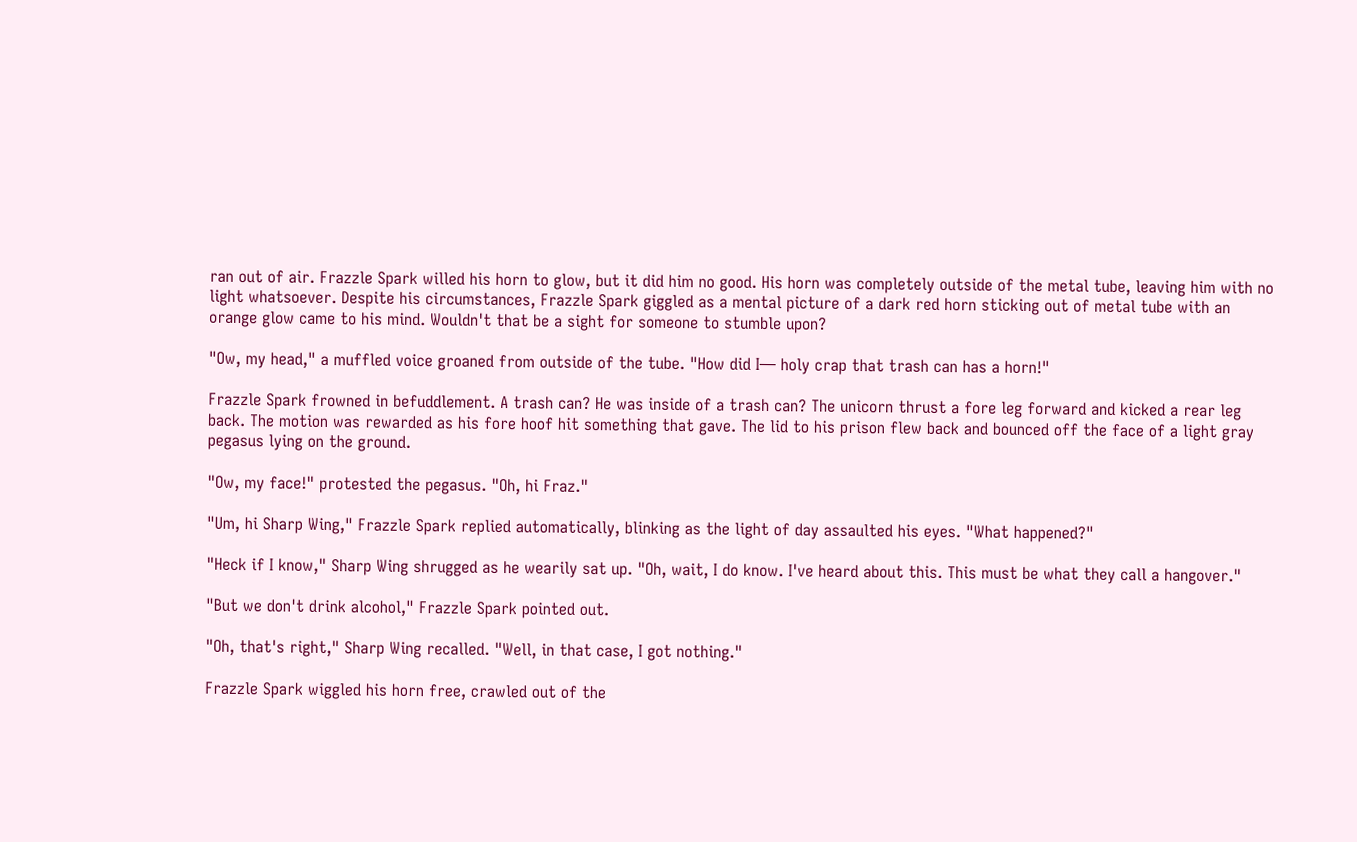ran out of air. Frazzle Spark willed his horn to glow, but it did him no good. His horn was completely outside of the metal tube, leaving him with no light whatsoever. Despite his circumstances, Frazzle Spark giggled as a mental picture of a dark red horn sticking out of metal tube with an orange glow came to his mind. Wouldn't that be a sight for someone to stumble upon?

"Ow, my head," a muffled voice groaned from outside of the tube. "How did I— holy crap that trash can has a horn!"

Frazzle Spark frowned in befuddlement. A trash can? He was inside of a trash can? The unicorn thrust a fore leg forward and kicked a rear leg back. The motion was rewarded as his fore hoof hit something that gave. The lid to his prison flew back and bounced off the face of a light gray pegasus lying on the ground.

"Ow, my face!" protested the pegasus. "Oh, hi Fraz."

"Um, hi Sharp Wing," Frazzle Spark replied automatically, blinking as the light of day assaulted his eyes. "What happened?"

"Heck if I know," Sharp Wing shrugged as he wearily sat up. "Oh, wait, I do know. I've heard about this. This must be what they call a hangover."

"But we don't drink alcohol," Frazzle Spark pointed out.

"Oh, that's right," Sharp Wing recalled. "Well, in that case, I got nothing."

Frazzle Spark wiggled his horn free, crawled out of the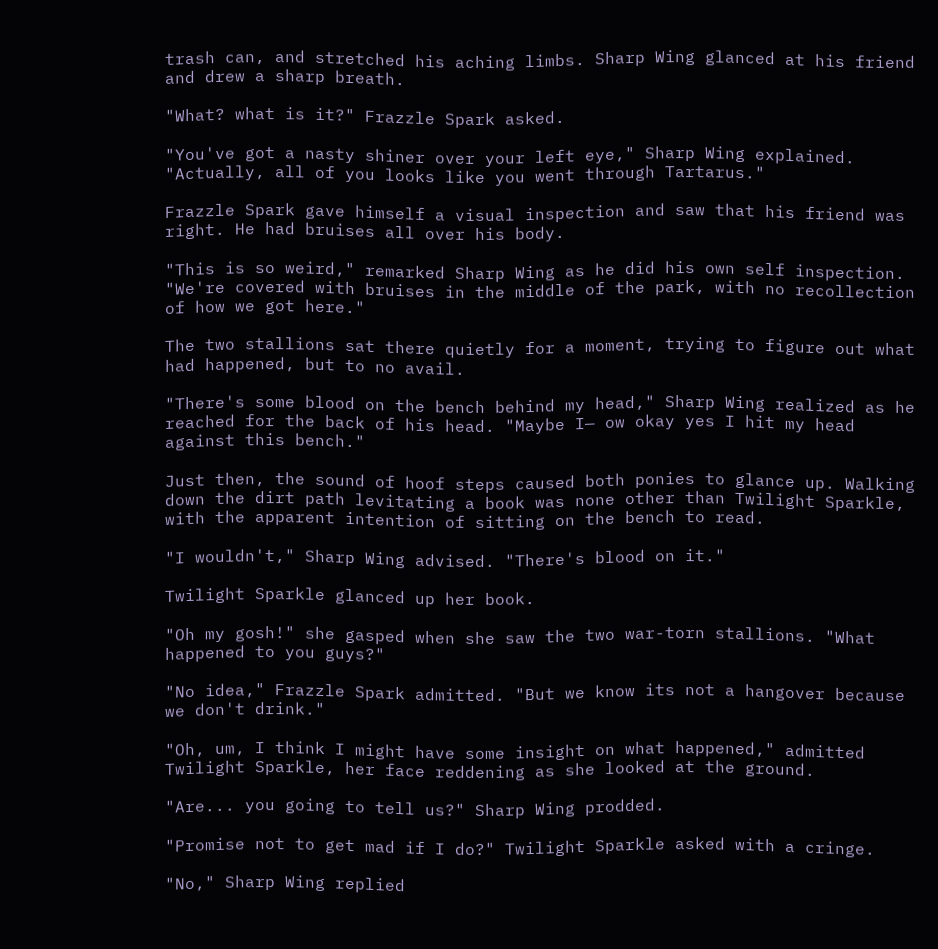trash can, and stretched his aching limbs. Sharp Wing glanced at his friend and drew a sharp breath.

"What? what is it?" Frazzle Spark asked.

"You've got a nasty shiner over your left eye," Sharp Wing explained. "Actually, all of you looks like you went through Tartarus."

Frazzle Spark gave himself a visual inspection and saw that his friend was right. He had bruises all over his body.

"This is so weird," remarked Sharp Wing as he did his own self inspection. "We're covered with bruises in the middle of the park, with no recollection of how we got here."

The two stallions sat there quietly for a moment, trying to figure out what had happened, but to no avail.

"There's some blood on the bench behind my head," Sharp Wing realized as he reached for the back of his head. "Maybe I— ow okay yes I hit my head against this bench."

Just then, the sound of hoof steps caused both ponies to glance up. Walking down the dirt path levitating a book was none other than Twilight Sparkle, with the apparent intention of sitting on the bench to read.

"I wouldn't," Sharp Wing advised. "There's blood on it."

Twilight Sparkle glanced up her book.

"Oh my gosh!" she gasped when she saw the two war-torn stallions. "What happened to you guys?"

"No idea," Frazzle Spark admitted. "But we know its not a hangover because we don't drink."

"Oh, um, I think I might have some insight on what happened," admitted Twilight Sparkle, her face reddening as she looked at the ground.

"Are... you going to tell us?" Sharp Wing prodded.

"Promise not to get mad if I do?" Twilight Sparkle asked with a cringe.

"No," Sharp Wing replied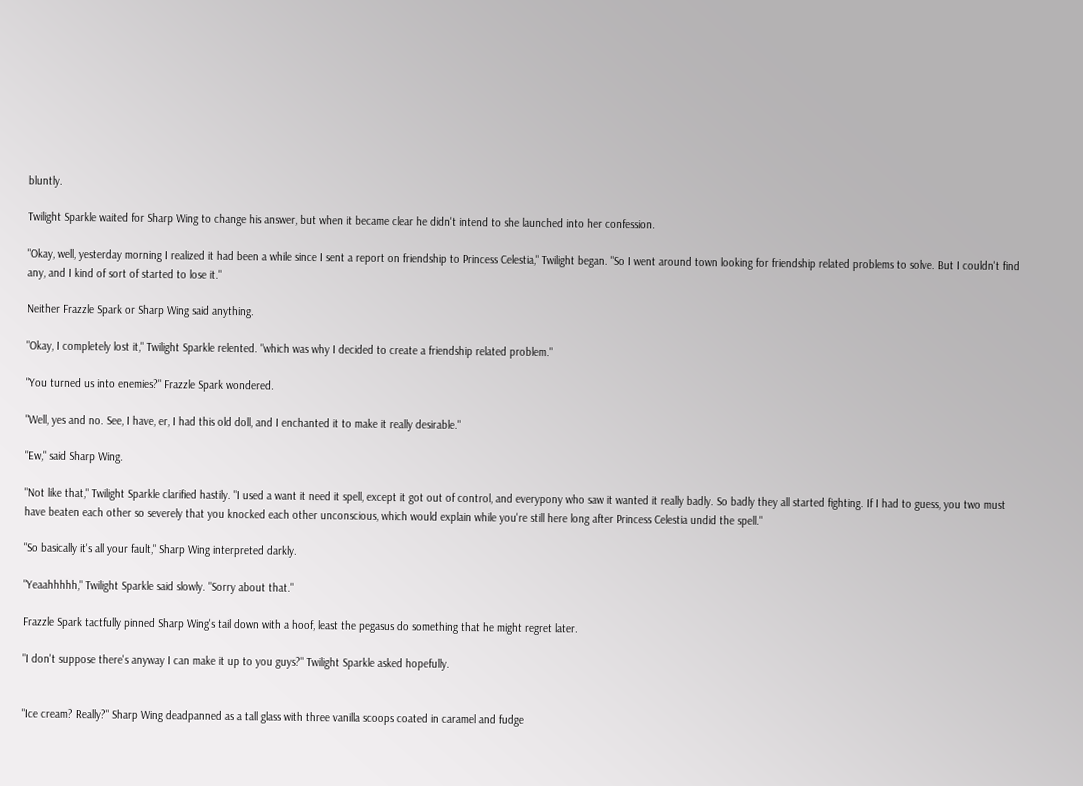bluntly.

Twilight Sparkle waited for Sharp Wing to change his answer, but when it became clear he didn't intend to she launched into her confession.

"Okay, well, yesterday morning I realized it had been a while since I sent a report on friendship to Princess Celestia," Twilight began. "So I went around town looking for friendship related problems to solve. But I couldn't find any, and I kind of sort of started to lose it."

Neither Frazzle Spark or Sharp Wing said anything.

"Okay, I completely lost it," Twilight Sparkle relented. "which was why I decided to create a friendship related problem."

"You turned us into enemies?" Frazzle Spark wondered.

"Well, yes and no. See, I have, er, I had this old doll, and I enchanted it to make it really desirable."

"Ew," said Sharp Wing.

"Not like that," Twilight Sparkle clarified hastily. "I used a want it need it spell, except it got out of control, and everypony who saw it wanted it really badly. So badly they all started fighting. If I had to guess, you two must have beaten each other so severely that you knocked each other unconscious, which would explain while you're still here long after Princess Celestia undid the spell."

"So basically it's all your fault," Sharp Wing interpreted darkly.

"Yeaahhhhh," Twilight Sparkle said slowly. "Sorry about that."

Frazzle Spark tactfully pinned Sharp Wing's tail down with a hoof, least the pegasus do something that he might regret later.

"I don't suppose there's anyway I can make it up to you guys?" Twilight Sparkle asked hopefully.


"Ice cream? Really?" Sharp Wing deadpanned as a tall glass with three vanilla scoops coated in caramel and fudge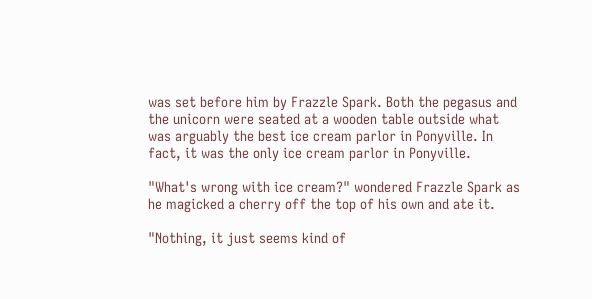was set before him by Frazzle Spark. Both the pegasus and the unicorn were seated at a wooden table outside what was arguably the best ice cream parlor in Ponyville. In fact, it was the only ice cream parlor in Ponyville.

"What's wrong with ice cream?" wondered Frazzle Spark as he magicked a cherry off the top of his own and ate it.

"Nothing, it just seems kind of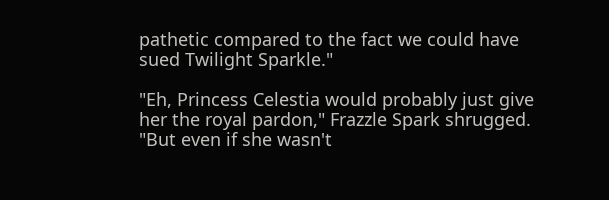pathetic compared to the fact we could have sued Twilight Sparkle."

"Eh, Princess Celestia would probably just give her the royal pardon," Frazzle Spark shrugged. "But even if she wasn't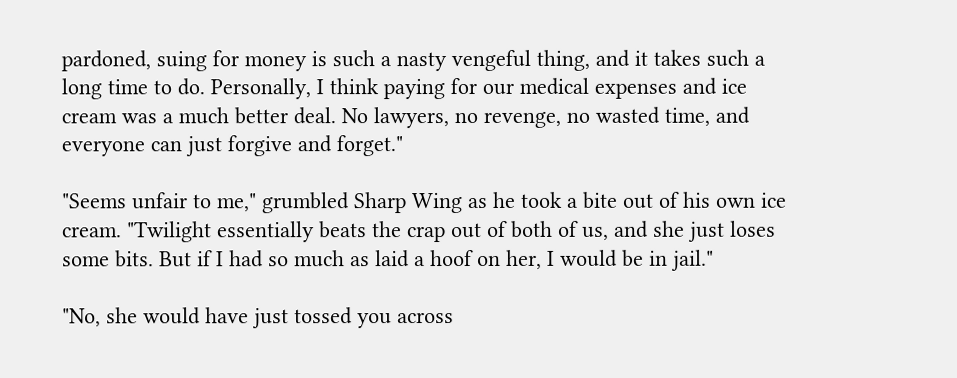pardoned, suing for money is such a nasty vengeful thing, and it takes such a long time to do. Personally, I think paying for our medical expenses and ice cream was a much better deal. No lawyers, no revenge, no wasted time, and everyone can just forgive and forget."

"Seems unfair to me," grumbled Sharp Wing as he took a bite out of his own ice cream. "Twilight essentially beats the crap out of both of us, and she just loses some bits. But if I had so much as laid a hoof on her, I would be in jail."

"No, she would have just tossed you across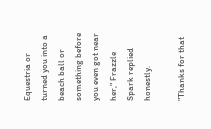Equestria or turned you into a beach ball or something before you even got near her," Frazzle Spark replied honestly.

"Thanks for that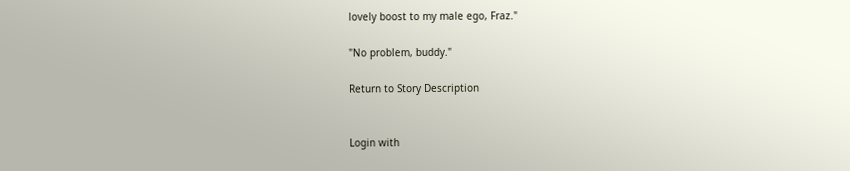lovely boost to my male ego, Fraz."

"No problem, buddy."

Return to Story Description


Login with